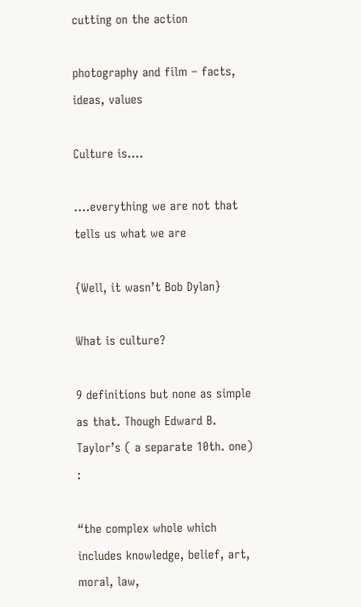cutting on the action

photography and film – facts, ideas, values

Culture is….

….everything we are not that tells us what we are

{Well, it wasn’t Bob Dylan}

What is culture?

9 definitions but none as simple as that. Though Edward B. Taylor’s ( a separate 10th. one) :

“the complex whole which includes knowledge, belief, art, moral, law,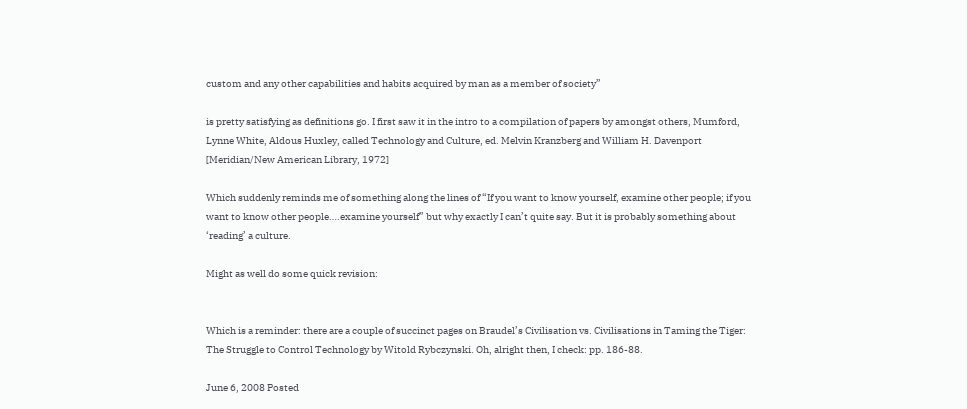custom and any other capabilities and habits acquired by man as a member of society”

is pretty satisfying as definitions go. I first saw it in the intro to a compilation of papers by amongst others, Mumford, Lynne White, Aldous Huxley, called Technology and Culture, ed. Melvin Kranzberg and William H. Davenport [Meridian/New American Library, 1972]

Which suddenly reminds me of something along the lines of “If you want to know yourself, examine other people; if you want to know other people….examine yourself” but why exactly I can’t quite say. But it is probably something about ‘reading’ a culture.

Might as well do some quick revision:


Which is a reminder: there are a couple of succinct pages on Braudel’s Civilisation vs. Civilisations in Taming the Tiger: The Struggle to Control Technology by Witold Rybczynski. Oh, alright then, I check: pp. 186-88.

June 6, 2008 Posted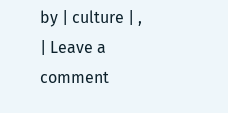by | culture | , | Leave a comment